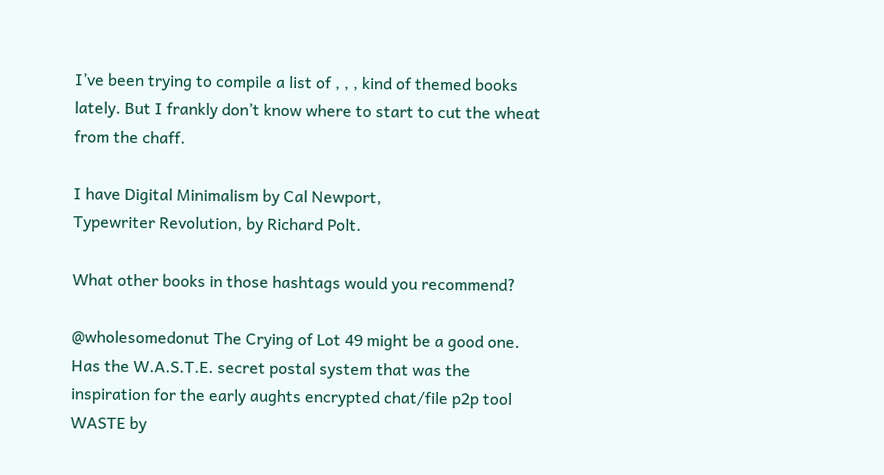I’ve been trying to compile a list of , , , kind of themed books lately. But I frankly don’t know where to start to cut the wheat from the chaff.

I have Digital Minimalism by Cal Newport,
Typewriter Revolution, by Richard Polt.

What other books in those hashtags would you recommend?

@wholesomedonut The Crying of Lot 49 might be a good one. Has the W.A.S.T.E. secret postal system that was the inspiration for the early aughts encrypted chat/file p2p tool WASTE by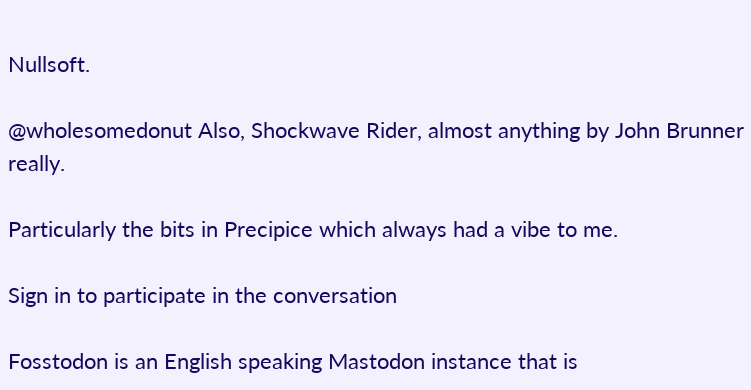Nullsoft.

@wholesomedonut Also, Shockwave Rider, almost anything by John Brunner really.

Particularly the bits in Precipice which always had a vibe to me.

Sign in to participate in the conversation

Fosstodon is an English speaking Mastodon instance that is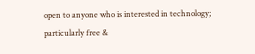open to anyone who is interested in technology; particularly free &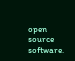open source software.